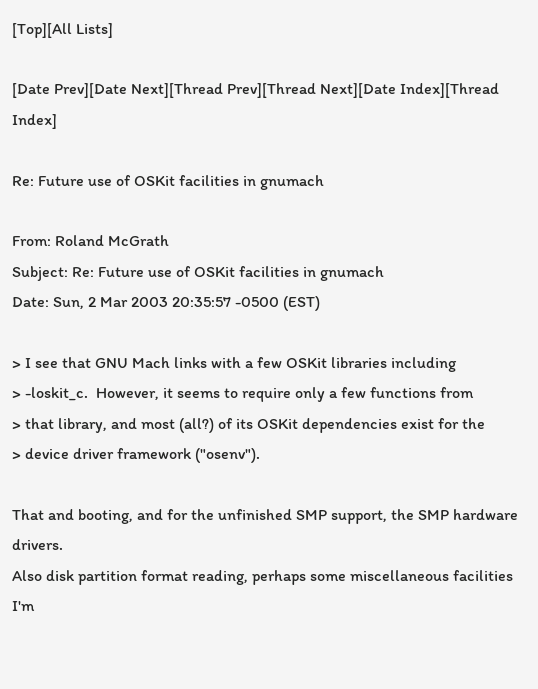[Top][All Lists]

[Date Prev][Date Next][Thread Prev][Thread Next][Date Index][Thread Index]

Re: Future use of OSKit facilities in gnumach

From: Roland McGrath
Subject: Re: Future use of OSKit facilities in gnumach
Date: Sun, 2 Mar 2003 20:35:57 -0500 (EST)

> I see that GNU Mach links with a few OSKit libraries including
> -loskit_c.  However, it seems to require only a few functions from
> that library, and most (all?) of its OSKit dependencies exist for the
> device driver framework ("osenv").

That and booting, and for the unfinished SMP support, the SMP hardware drivers.
Also disk partition format reading, perhaps some miscellaneous facilities
I'm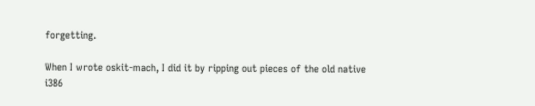forgetting.

When I wrote oskit-mach, I did it by ripping out pieces of the old native
i386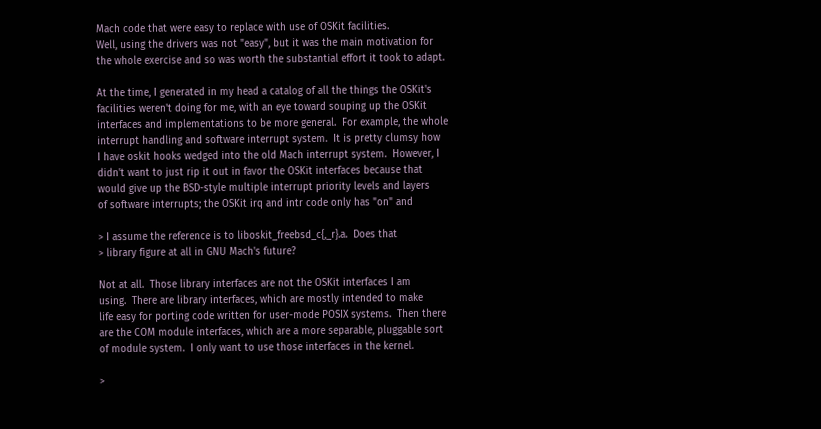Mach code that were easy to replace with use of OSKit facilities.
Well, using the drivers was not "easy", but it was the main motivation for
the whole exercise and so was worth the substantial effort it took to adapt.

At the time, I generated in my head a catalog of all the things the OSKit's
facilities weren't doing for me, with an eye toward souping up the OSKit
interfaces and implementations to be more general.  For example, the whole
interrupt handling and software interrupt system.  It is pretty clumsy how
I have oskit hooks wedged into the old Mach interrupt system.  However, I
didn't want to just rip it out in favor the OSKit interfaces because that
would give up the BSD-style multiple interrupt priority levels and layers
of software interrupts; the OSKit irq and intr code only has "on" and

> I assume the reference is to liboskit_freebsd_c{,_r}.a.  Does that
> library figure at all in GNU Mach's future?

Not at all.  Those library interfaces are not the OSKit interfaces I am
using.  There are library interfaces, which are mostly intended to make
life easy for porting code written for user-mode POSIX systems.  Then there
are the COM module interfaces, which are a more separable, pluggable sort
of module system.  I only want to use those interfaces in the kernel.

>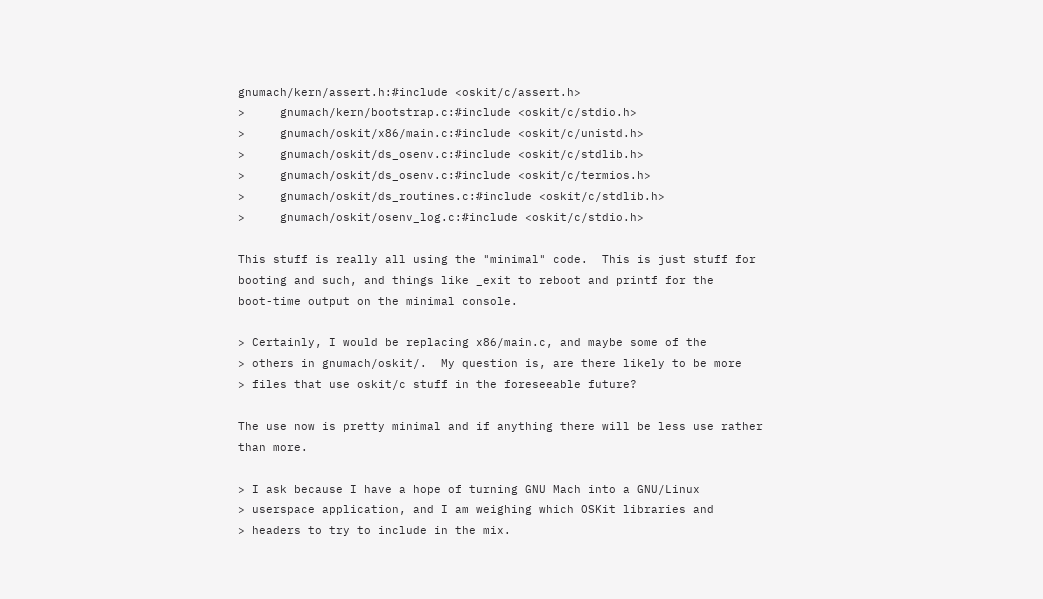gnumach/kern/assert.h:#include <oskit/c/assert.h>
>     gnumach/kern/bootstrap.c:#include <oskit/c/stdio.h>
>     gnumach/oskit/x86/main.c:#include <oskit/c/unistd.h>
>     gnumach/oskit/ds_osenv.c:#include <oskit/c/stdlib.h>
>     gnumach/oskit/ds_osenv.c:#include <oskit/c/termios.h>
>     gnumach/oskit/ds_routines.c:#include <oskit/c/stdlib.h>
>     gnumach/oskit/osenv_log.c:#include <oskit/c/stdio.h>

This stuff is really all using the "minimal" code.  This is just stuff for
booting and such, and things like _exit to reboot and printf for the
boot-time output on the minimal console.

> Certainly, I would be replacing x86/main.c, and maybe some of the
> others in gnumach/oskit/.  My question is, are there likely to be more
> files that use oskit/c stuff in the foreseeable future?

The use now is pretty minimal and if anything there will be less use rather
than more.

> I ask because I have a hope of turning GNU Mach into a GNU/Linux
> userspace application, and I am weighing which OSKit libraries and
> headers to try to include in the mix.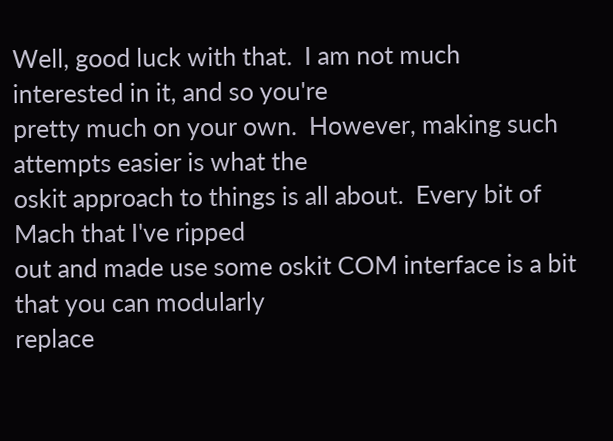Well, good luck with that.  I am not much interested in it, and so you're
pretty much on your own.  However, making such attempts easier is what the
oskit approach to things is all about.  Every bit of Mach that I've ripped
out and made use some oskit COM interface is a bit that you can modularly
replace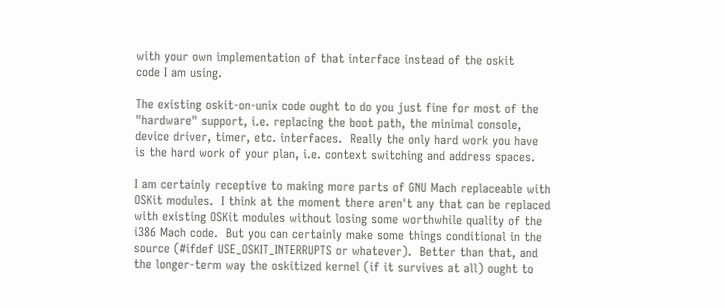with your own implementation of that interface instead of the oskit
code I am using.

The existing oskit-on-unix code ought to do you just fine for most of the
"hardware" support, i.e. replacing the boot path, the minimal console,
device driver, timer, etc. interfaces.  Really the only hard work you have
is the hard work of your plan, i.e. context switching and address spaces.

I am certainly receptive to making more parts of GNU Mach replaceable with
OSKit modules.  I think at the moment there aren't any that can be replaced
with existing OSKit modules without losing some worthwhile quality of the
i386 Mach code.  But you can certainly make some things conditional in the
source (#ifdef USE_OSKIT_INTERRUPTS or whatever).  Better than that, and
the longer-term way the oskitized kernel (if it survives at all) ought to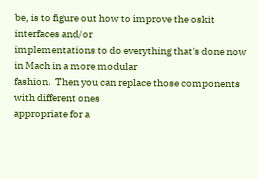be, is to figure out how to improve the oskit interfaces and/or
implementations to do everything that's done now in Mach in a more modular
fashion.  Then you can replace those components with different ones
appropriate for a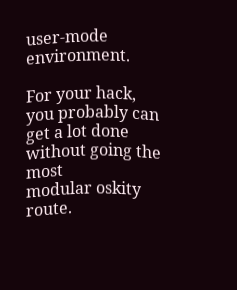user-mode environment.

For your hack, you probably can get a lot done without going the most
modular oskity route.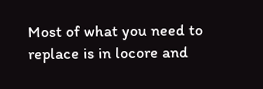Most of what you need to replace is in locore and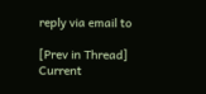reply via email to

[Prev in Thread] Current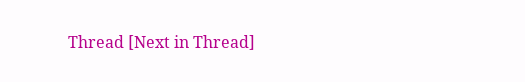Thread [Next in Thread]